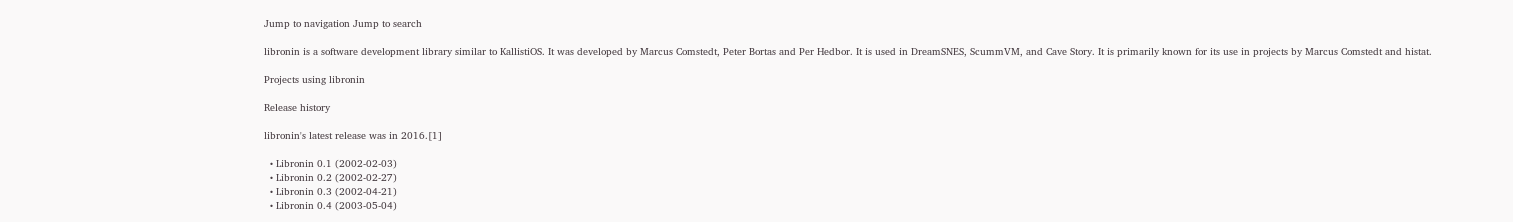Jump to navigation Jump to search

libronin is a software development library similar to KallistiOS. It was developed by Marcus Comstedt, Peter Bortas and Per Hedbor. It is used in DreamSNES, ScummVM, and Cave Story. It is primarily known for its use in projects by Marcus Comstedt and histat.

Projects using libronin

Release history

libronin's latest release was in 2016.[1]

  • Libronin 0.1 (2002-02-03)
  • Libronin 0.2 (2002-02-27)
  • Libronin 0.3 (2002-04-21)
  • Libronin 0.4 (2003-05-04)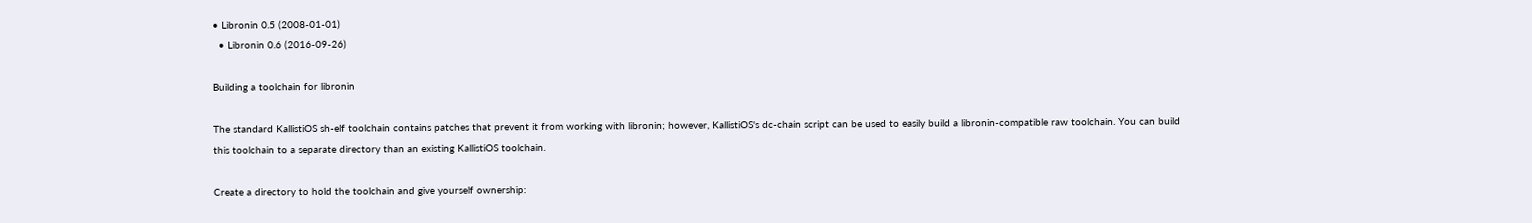• Libronin 0.5 (2008-01-01)
  • Libronin 0.6 (2016-09-26)

Building a toolchain for libronin

The standard KallistiOS sh-elf toolchain contains patches that prevent it from working with libronin; however, KallistiOS's dc-chain script can be used to easily build a libronin-compatible raw toolchain. You can build this toolchain to a separate directory than an existing KallistiOS toolchain.

Create a directory to hold the toolchain and give yourself ownership: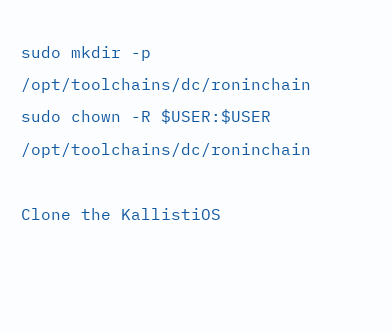sudo mkdir -p /opt/toolchains/dc/roninchain
sudo chown -R $USER:$USER /opt/toolchains/dc/roninchain

Clone the KallistiOS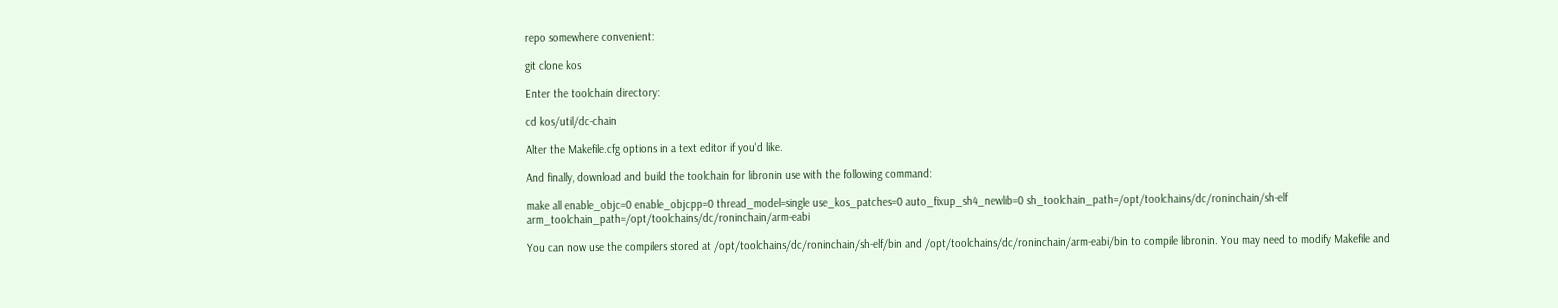repo somewhere convenient:

git clone kos

Enter the toolchain directory:

cd kos/util/dc-chain

Alter the Makefile.cfg options in a text editor if you'd like.

And finally, download and build the toolchain for libronin use with the following command:

make all enable_objc=0 enable_objcpp=0 thread_model=single use_kos_patches=0 auto_fixup_sh4_newlib=0 sh_toolchain_path=/opt/toolchains/dc/roninchain/sh-elf arm_toolchain_path=/opt/toolchains/dc/roninchain/arm-eabi

You can now use the compilers stored at /opt/toolchains/dc/roninchain/sh-elf/bin and /opt/toolchains/dc/roninchain/arm-eabi/bin to compile libronin. You may need to modify Makefile and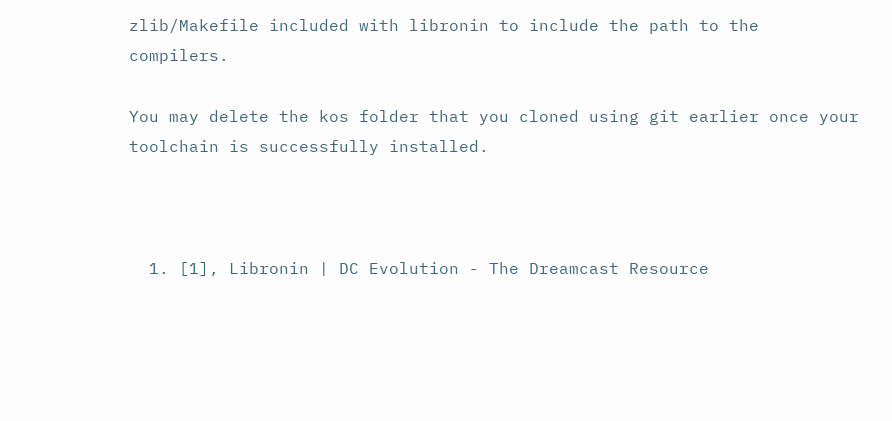zlib/Makefile included with libronin to include the path to the compilers.

You may delete the kos folder that you cloned using git earlier once your toolchain is successfully installed.



  1. [1], Libronin | DC Evolution - The Dreamcast Resource